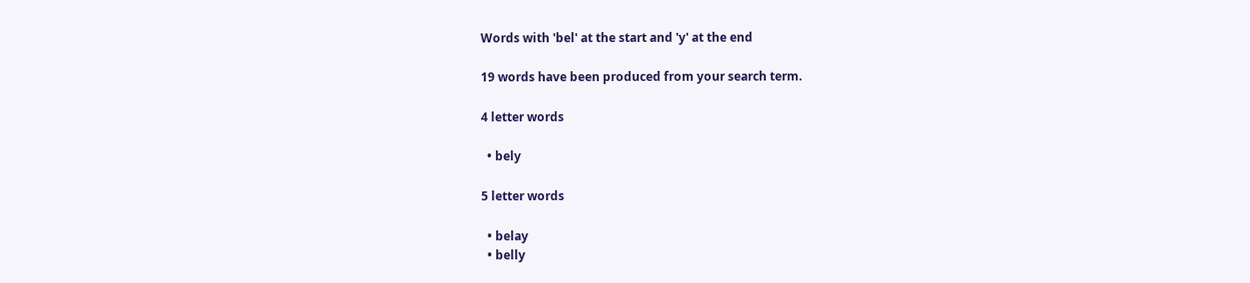Words with 'bel' at the start and 'y' at the end

19 words have been produced from your search term.

4 letter words

  • bely

5 letter words

  • belay
  • belly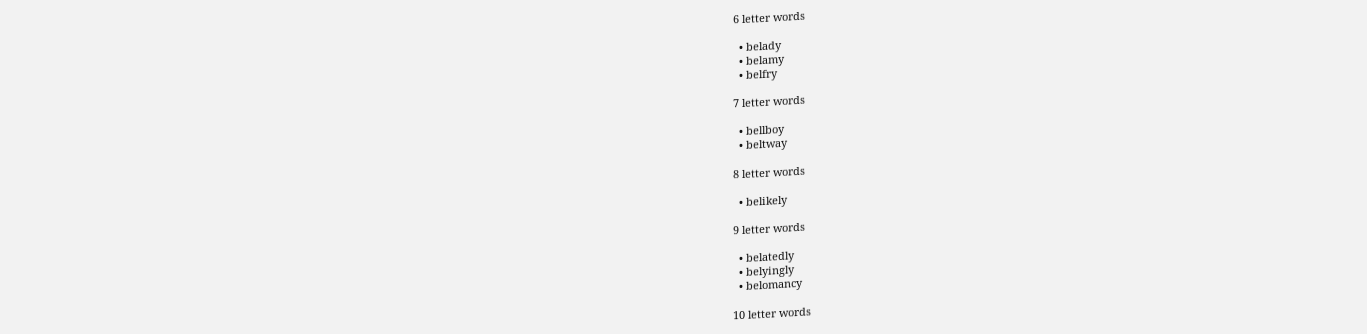6 letter words

  • belady
  • belamy
  • belfry

7 letter words

  • bellboy
  • beltway

8 letter words

  • belikely

9 letter words

  • belatedly
  • belyingly
  • belomancy

10 letter words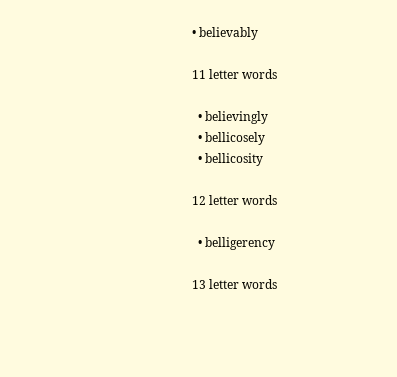• believably

11 letter words

  • believingly
  • bellicosely
  • bellicosity

12 letter words

  • belligerency

13 letter words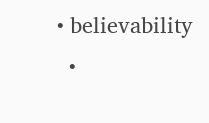• believability
  •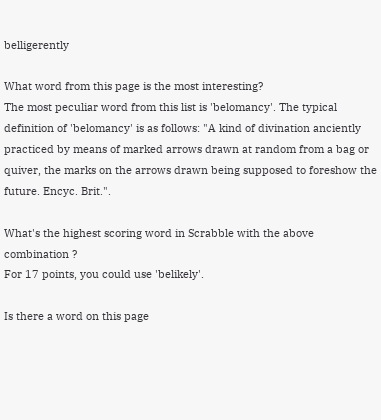belligerently

What word from this page is the most interesting?
The most peculiar word from this list is 'belomancy'. The typical definition of 'belomancy' is as follows: "A kind of divination anciently practiced by means of marked arrows drawn at random from a bag or quiver, the marks on the arrows drawn being supposed to foreshow the future. Encyc. Brit.".

What's the highest scoring word in Scrabble with the above combination ?
For 17 points, you could use 'belikely'.

Is there a word on this page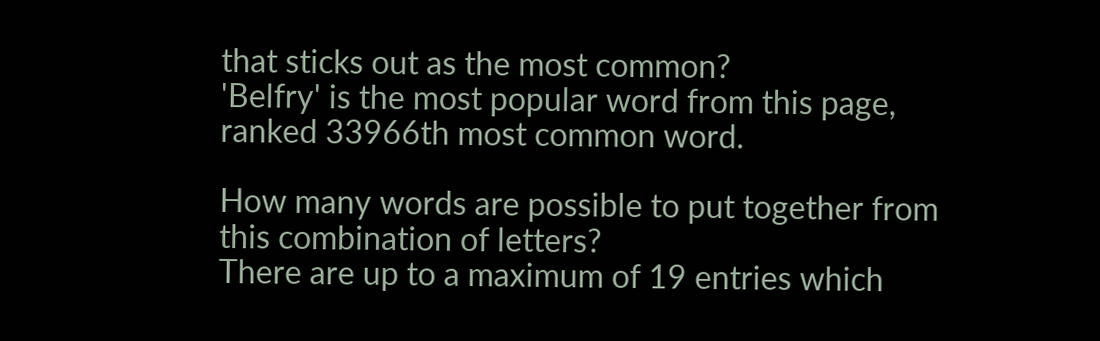that sticks out as the most common?
'Belfry' is the most popular word from this page, ranked 33966th most common word.

How many words are possible to put together from this combination of letters?
There are up to a maximum of 19 entries which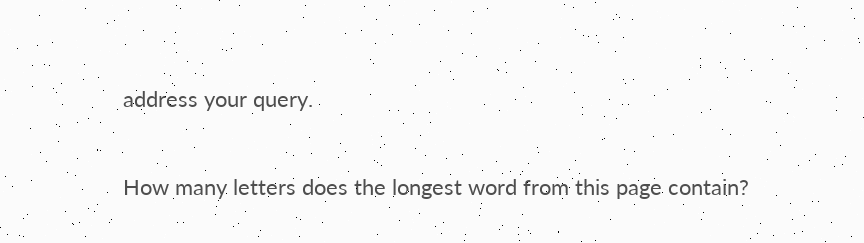address your query.

How many letters does the longest word from this page contain?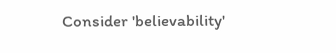Consider 'believability'